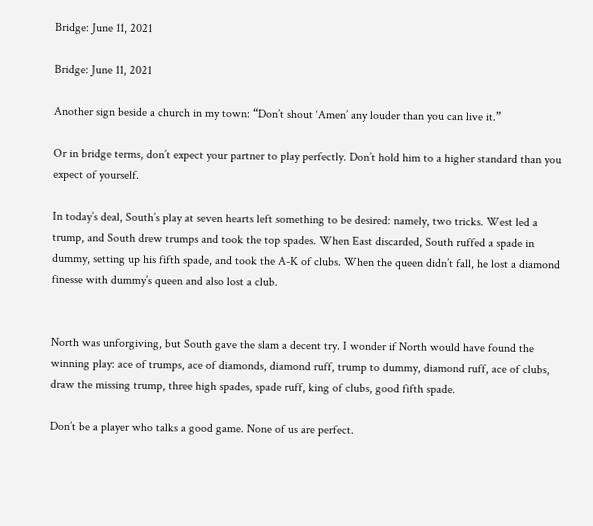Bridge: June 11, 2021

Bridge: June 11, 2021

Another sign beside a church in my town: “Don’t shout ‘Amen’ any louder than you can live it.”

Or in bridge terms, don’t expect your partner to play perfectly. Don’t hold him to a higher standard than you expect of yourself.

In today’s deal, South’s play at seven hearts left something to be desired: namely, two tricks. West led a trump, and South drew trumps and took the top spades. When East discarded, South ruffed a spade in dummy, setting up his fifth spade, and took the A-K of clubs. When the queen didn’t fall, he lost a diamond finesse with dummy’s queen and also lost a club.


North was unforgiving, but South gave the slam a decent try. I wonder if North would have found the winning play: ace of trumps, ace of diamonds, diamond ruff, trump to dummy, diamond ruff, ace of clubs, draw the missing trump, three high spades, spade ruff, king of clubs, good fifth spade.

Don’t be a player who talks a good game. None of us are perfect.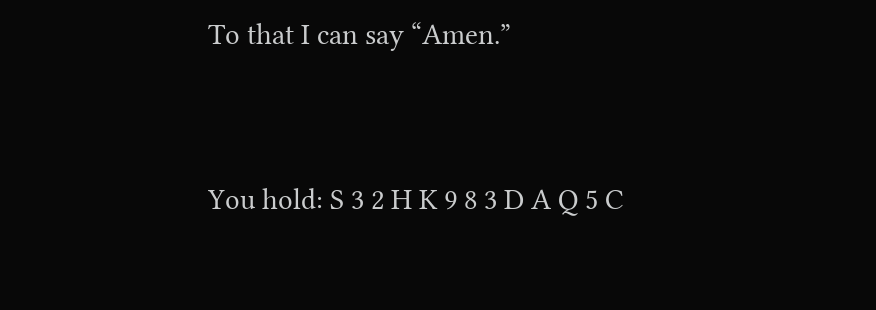To that I can say “Amen.”


You hold: S 3 2 H K 9 8 3 D A Q 5 C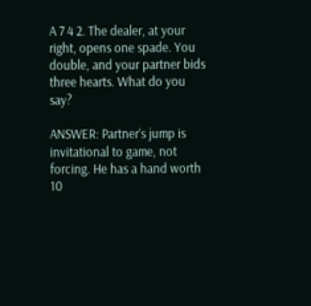A 7 4 2. The dealer, at your right, opens one spade. You double, and your partner bids three hearts. What do you say?

ANSWER: Partner’s jump is invitational to game, not forcing. He has a hand worth 10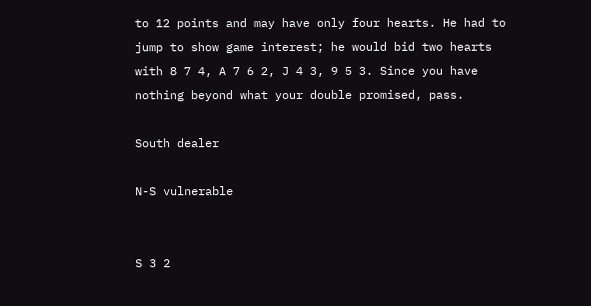to 12 points and may have only four hearts. He had to jump to show game interest; he would bid two hearts with 8 7 4, A 7 6 2, J 4 3, 9 5 3. Since you have nothing beyond what your double promised, pass.

South dealer

N-S vulnerable


S 3 2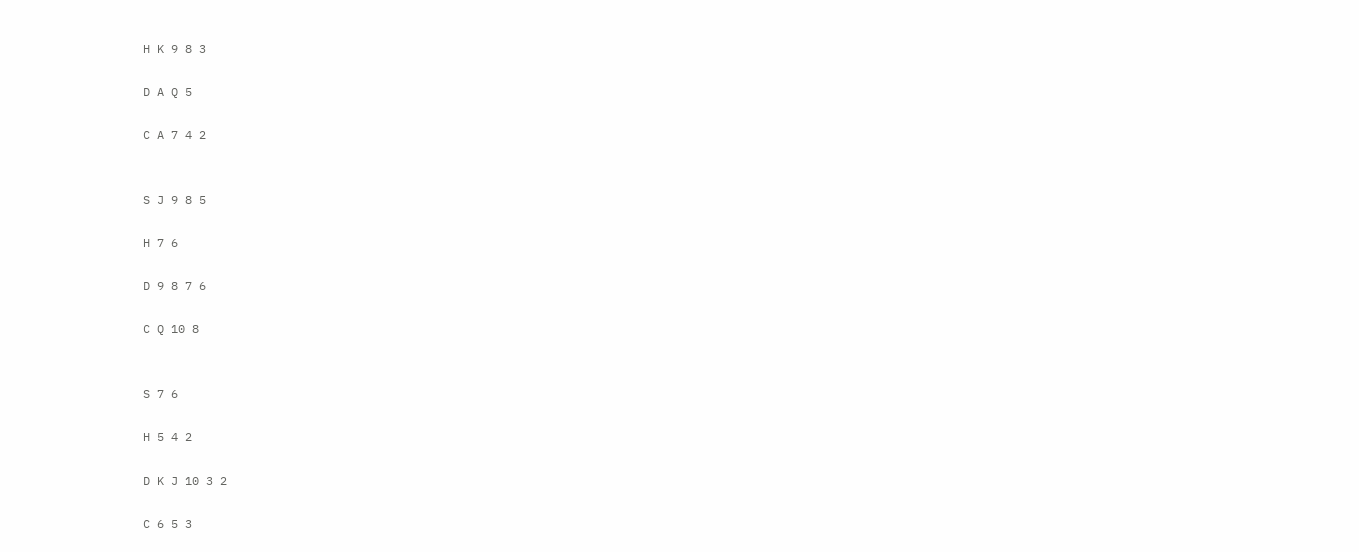H K 9 8 3

D A Q 5

C A 7 4 2


S J 9 8 5

H 7 6

D 9 8 7 6

C Q 10 8


S 7 6

H 5 4 2

D K J 10 3 2

C 6 5 3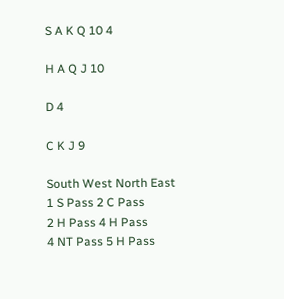S A K Q 10 4

H A Q J 10

D 4

C K J 9

South West North East
1 S Pass 2 C Pass
2 H Pass 4 H Pass
4 NT Pass 5 H Pass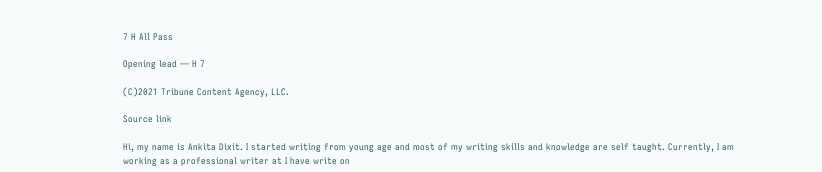7 H All Pass

Opening lead — H 7

(C)2021 Tribune Content Agency, LLC.

Source link

Hi, my name is Ankita Dixit. I started writing from young age and most of my writing skills and knowledge are self taught. Currently, I am working as a professional writer at I have write on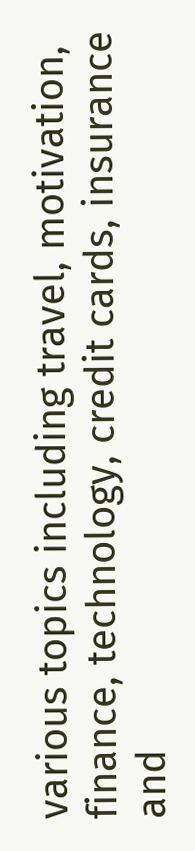various topics including travel, motivation, finance, technology, credit cards, insurance and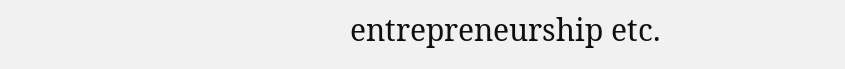entrepreneurship etc.